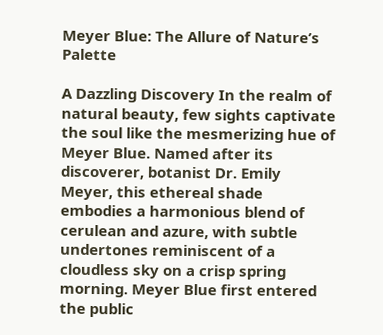Meyer Blue: The Allure of Nature’s Palette

A Dazzling Discovery In the realm of natural beauty, few sights captivate the soul like the mesmerizing hue of Meyer Blue. Named after its discoverer, botanist Dr. Emily Meyer, this ethereal shade embodies a harmonious blend of cerulean and azure, with subtle undertones reminiscent of a cloudless sky on a crisp spring morning. Meyer Blue first entered the public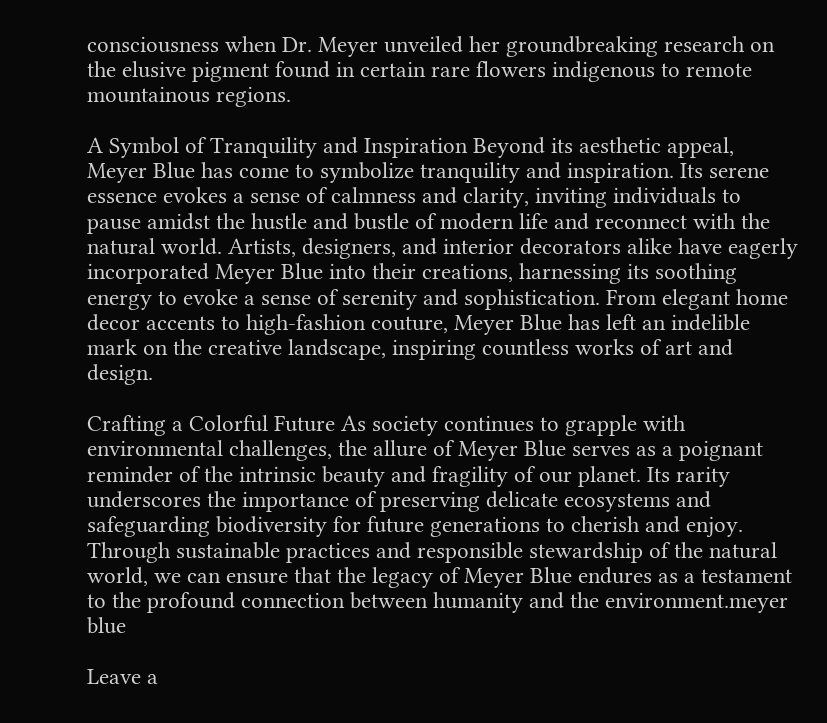consciousness when Dr. Meyer unveiled her groundbreaking research on the elusive pigment found in certain rare flowers indigenous to remote mountainous regions.

A Symbol of Tranquility and Inspiration Beyond its aesthetic appeal, Meyer Blue has come to symbolize tranquility and inspiration. Its serene essence evokes a sense of calmness and clarity, inviting individuals to pause amidst the hustle and bustle of modern life and reconnect with the natural world. Artists, designers, and interior decorators alike have eagerly incorporated Meyer Blue into their creations, harnessing its soothing energy to evoke a sense of serenity and sophistication. From elegant home decor accents to high-fashion couture, Meyer Blue has left an indelible mark on the creative landscape, inspiring countless works of art and design.

Crafting a Colorful Future As society continues to grapple with environmental challenges, the allure of Meyer Blue serves as a poignant reminder of the intrinsic beauty and fragility of our planet. Its rarity underscores the importance of preserving delicate ecosystems and safeguarding biodiversity for future generations to cherish and enjoy. Through sustainable practices and responsible stewardship of the natural world, we can ensure that the legacy of Meyer Blue endures as a testament to the profound connection between humanity and the environment.meyer blue

Leave a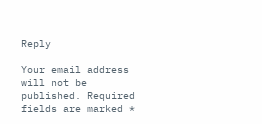Reply

Your email address will not be published. Required fields are marked *